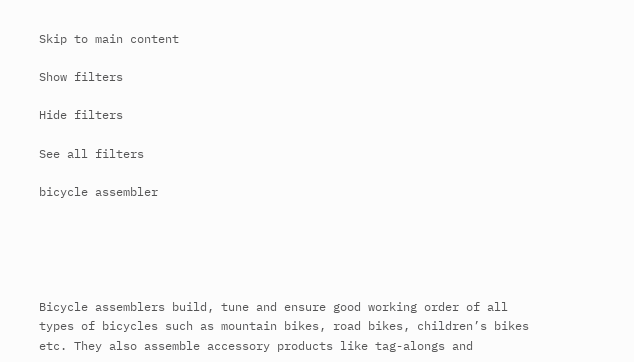Skip to main content

Show filters

Hide filters

See all filters

bicycle assembler





Bicycle assemblers build, tune and ensure good working order of all types of bicycles such as mountain bikes, road bikes, children’s bikes etc. They also assemble accessory products like tag-alongs and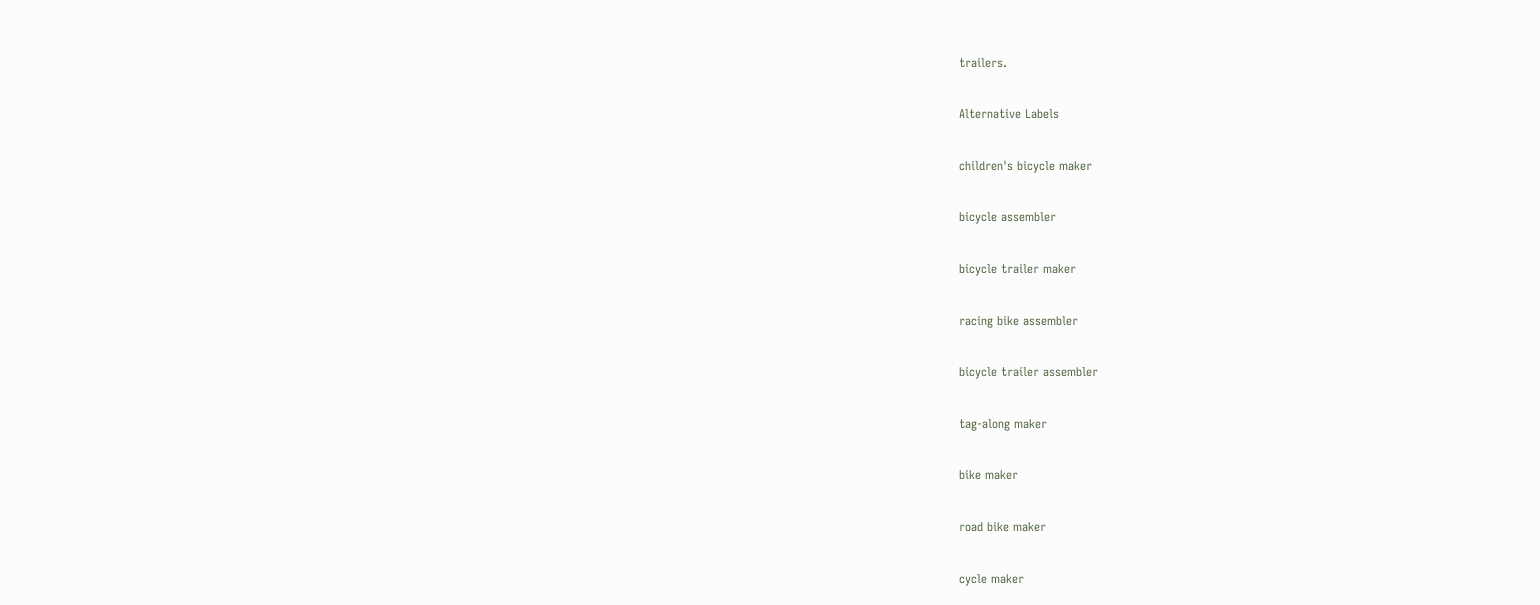trailers.

Alternative Labels

children's bicycle maker

bicycle assembler

bicycle trailer maker

racing bike assembler

bicycle trailer assembler

tag-along maker

bike maker

road bike maker

cycle maker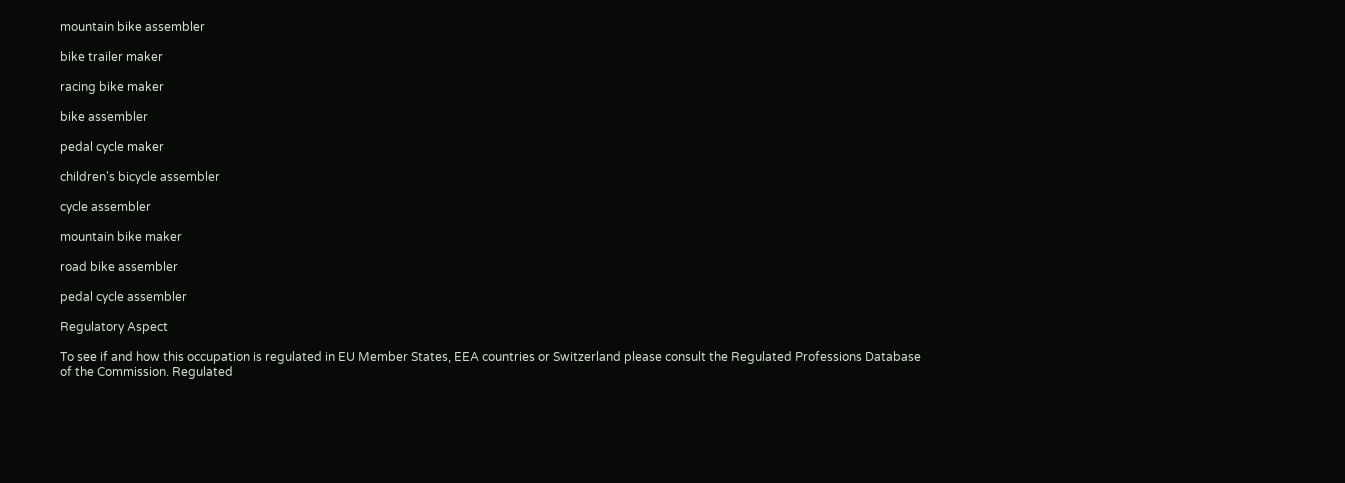mountain bike assembler

bike trailer maker

racing bike maker

bike assembler

pedal cycle maker

children's bicycle assembler

cycle assembler

mountain bike maker

road bike assembler

pedal cycle assembler

Regulatory Aspect

To see if and how this occupation is regulated in EU Member States, EEA countries or Switzerland please consult the Regulated Professions Database of the Commission. Regulated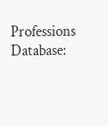Professions Database: